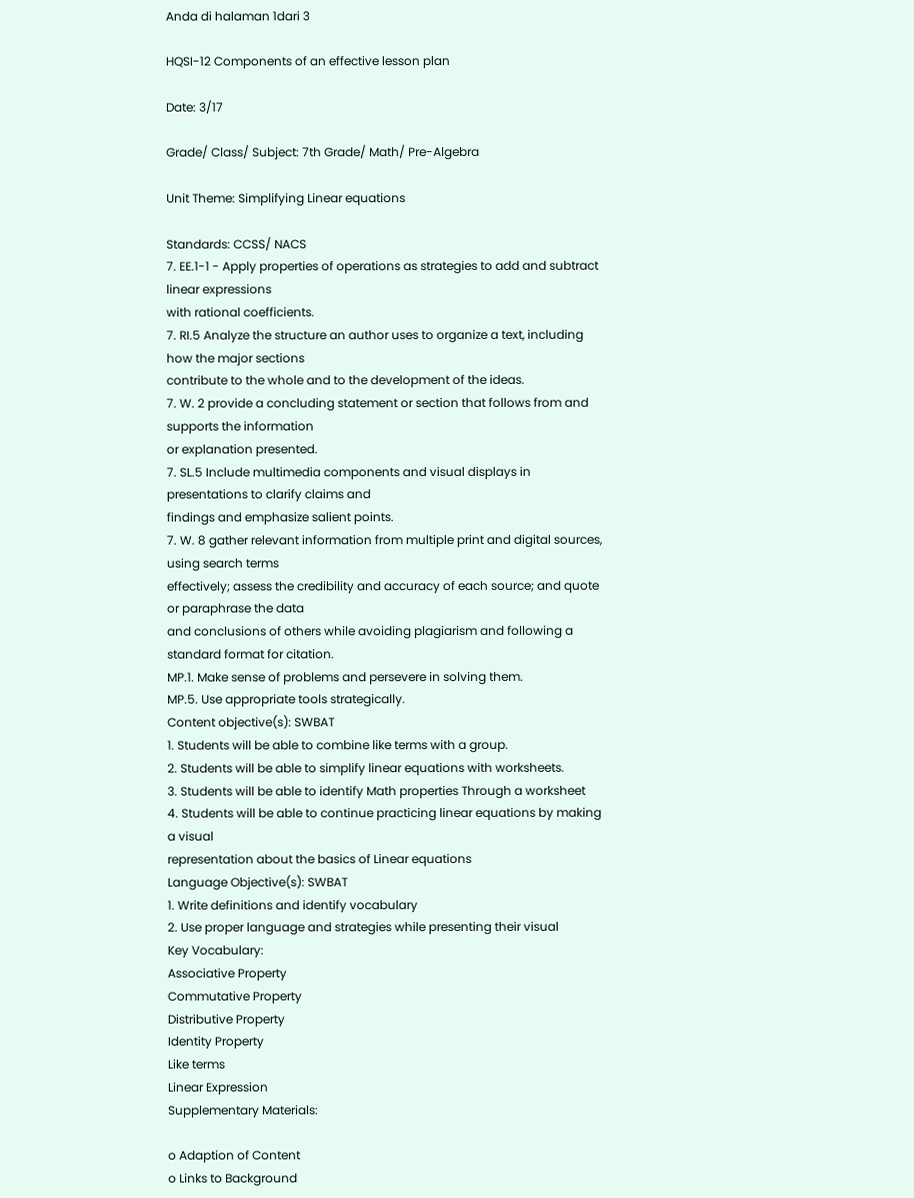Anda di halaman 1dari 3

HQSI-12 Components of an effective lesson plan

Date: 3/17

Grade/ Class/ Subject: 7th Grade/ Math/ Pre-Algebra

Unit Theme: Simplifying Linear equations

Standards: CCSS/ NACS
7. EE.1-1 - Apply properties of operations as strategies to add and subtract linear expressions
with rational coefficients.
7. RI.5 Analyze the structure an author uses to organize a text, including how the major sections
contribute to the whole and to the development of the ideas.
7. W. 2 provide a concluding statement or section that follows from and supports the information
or explanation presented.
7. SL.5 Include multimedia components and visual displays in presentations to clarify claims and
findings and emphasize salient points.
7. W. 8 gather relevant information from multiple print and digital sources, using search terms
effectively; assess the credibility and accuracy of each source; and quote or paraphrase the data
and conclusions of others while avoiding plagiarism and following a standard format for citation.
MP.1. Make sense of problems and persevere in solving them.
MP.5. Use appropriate tools strategically.
Content objective(s): SWBAT
1. Students will be able to combine like terms with a group.
2. Students will be able to simplify linear equations with worksheets.
3. Students will be able to identify Math properties Through a worksheet
4. Students will be able to continue practicing linear equations by making a visual
representation about the basics of Linear equations
Language Objective(s): SWBAT
1. Write definitions and identify vocabulary
2. Use proper language and strategies while presenting their visual
Key Vocabulary:
Associative Property
Commutative Property
Distributive Property
Identity Property
Like terms
Linear Expression
Supplementary Materials:

o Adaption of Content
o Links to Background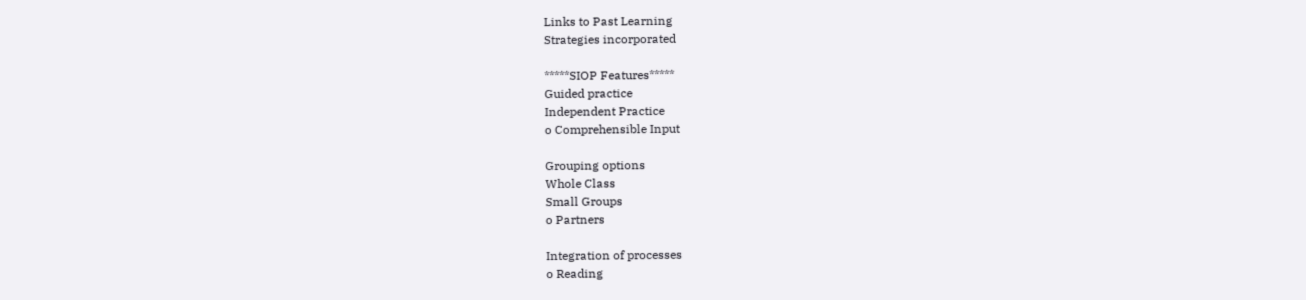Links to Past Learning
Strategies incorporated

*****SIOP Features*****
Guided practice
Independent Practice
o Comprehensible Input

Grouping options
Whole Class
Small Groups
o Partners

Integration of processes
o Reading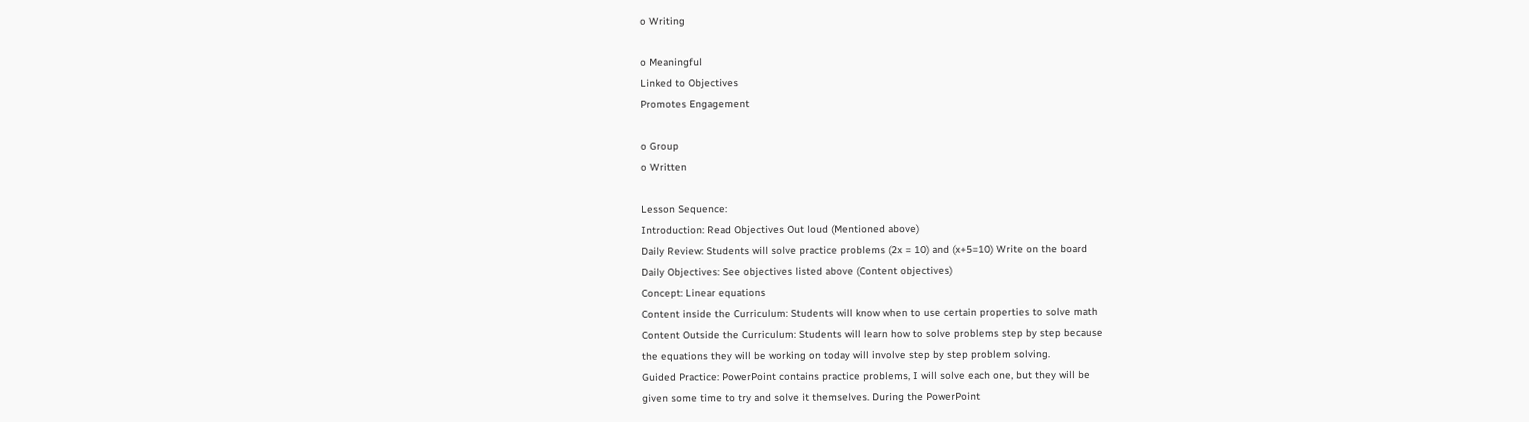o Writing

o Meaningful
Linked to Objectives
Promotes Engagement

o Group
o Written

Lesson Sequence:
Introduction: Read Objectives Out loud (Mentioned above)
Daily Review: Students will solve practice problems (2x = 10) and (x+5=10) Write on the board
Daily Objectives: See objectives listed above (Content objectives)
Concept: Linear equations
Content inside the Curriculum: Students will know when to use certain properties to solve math
Content Outside the Curriculum: Students will learn how to solve problems step by step because
the equations they will be working on today will involve step by step problem solving.
Guided Practice: PowerPoint contains practice problems, I will solve each one, but they will be
given some time to try and solve it themselves. During the PowerPoint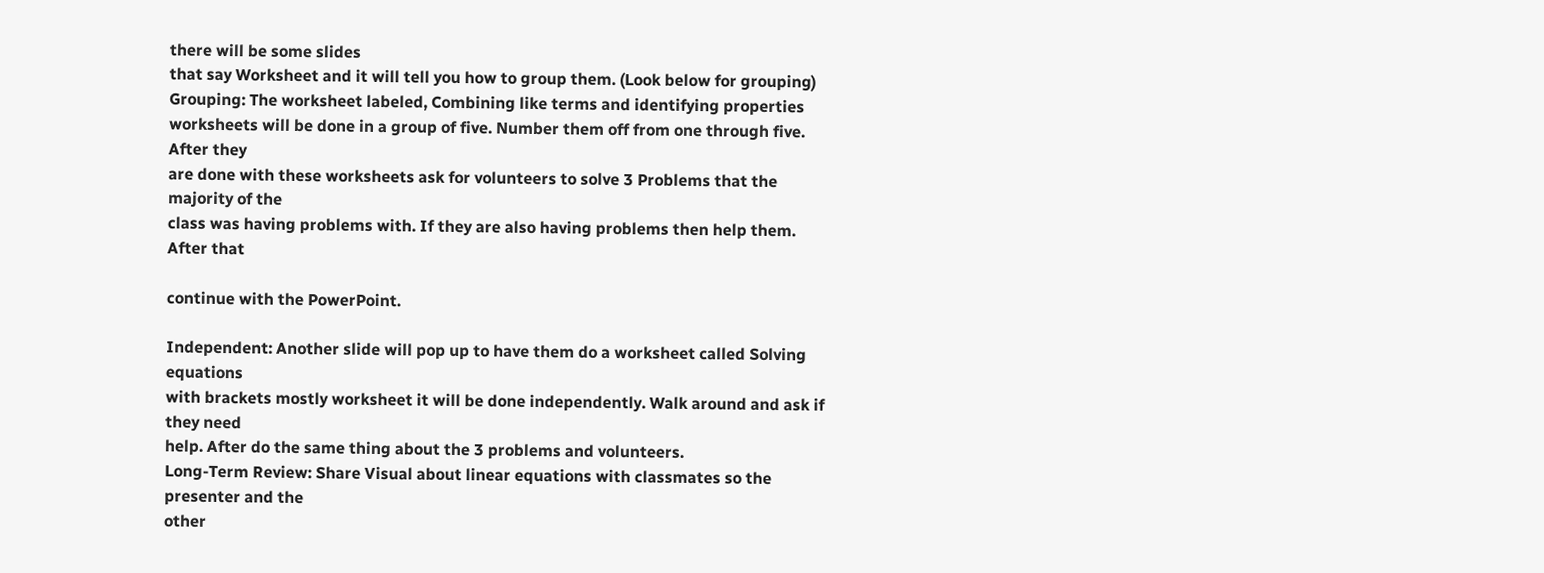there will be some slides
that say Worksheet and it will tell you how to group them. (Look below for grouping)
Grouping: The worksheet labeled, Combining like terms and identifying properties
worksheets will be done in a group of five. Number them off from one through five. After they
are done with these worksheets ask for volunteers to solve 3 Problems that the majority of the
class was having problems with. If they are also having problems then help them. After that

continue with the PowerPoint.

Independent: Another slide will pop up to have them do a worksheet called Solving equations
with brackets mostly worksheet it will be done independently. Walk around and ask if they need
help. After do the same thing about the 3 problems and volunteers.
Long-Term Review: Share Visual about linear equations with classmates so the presenter and the
other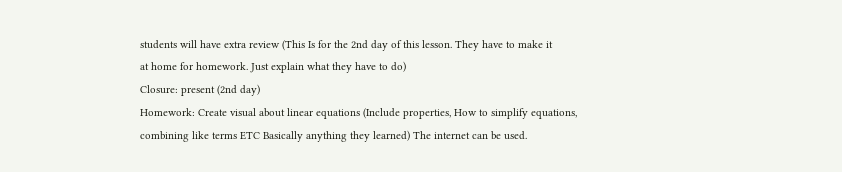students will have extra review (This Is for the 2nd day of this lesson. They have to make it
at home for homework. Just explain what they have to do)
Closure: present (2nd day)
Homework: Create visual about linear equations (Include properties, How to simplify equations,
combining like terms ETC Basically anything they learned) The internet can be used.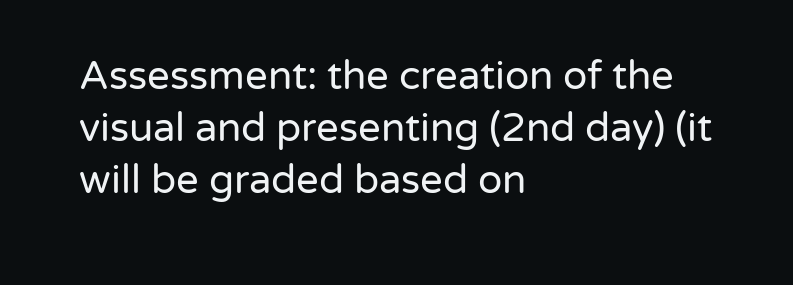Assessment: the creation of the visual and presenting (2nd day) (it will be graded based on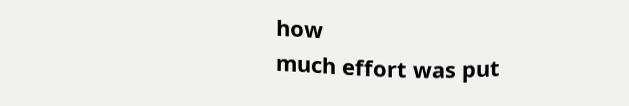how
much effort was put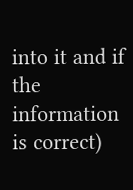into it and if the information is correct)